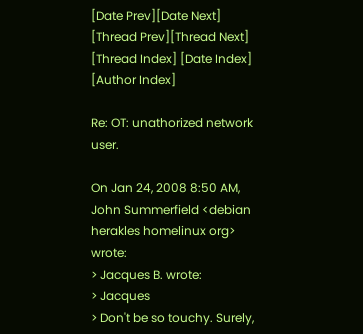[Date Prev][Date Next]   [Thread Prev][Thread Next]   [Thread Index] [Date Index] [Author Index]

Re: OT: unathorized network user.

On Jan 24, 2008 8:50 AM, John Summerfield <debian herakles homelinux org> wrote:
> Jacques B. wrote:
> Jacques
> Don't be so touchy. Surely,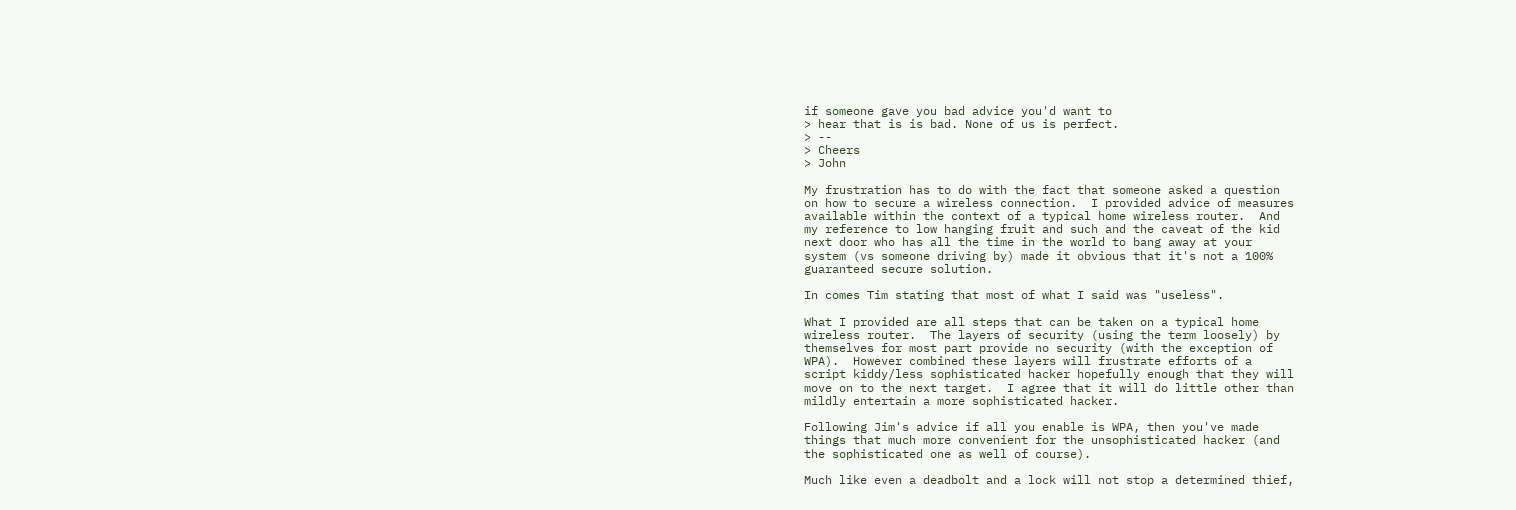if someone gave you bad advice you'd want to
> hear that is is bad. None of us is perfect.
> --
> Cheers
> John

My frustration has to do with the fact that someone asked a question
on how to secure a wireless connection.  I provided advice of measures
available within the context of a typical home wireless router.  And
my reference to low hanging fruit and such and the caveat of the kid
next door who has all the time in the world to bang away at your
system (vs someone driving by) made it obvious that it's not a 100%
guaranteed secure solution.

In comes Tim stating that most of what I said was "useless".

What I provided are all steps that can be taken on a typical home
wireless router.  The layers of security (using the term loosely) by
themselves for most part provide no security (with the exception of
WPA).  However combined these layers will frustrate efforts of a
script kiddy/less sophisticated hacker hopefully enough that they will
move on to the next target.  I agree that it will do little other than
mildly entertain a more sophisticated hacker.

Following Jim's advice if all you enable is WPA, then you've made
things that much more convenient for the unsophisticated hacker (and
the sophisticated one as well of course).

Much like even a deadbolt and a lock will not stop a determined thief,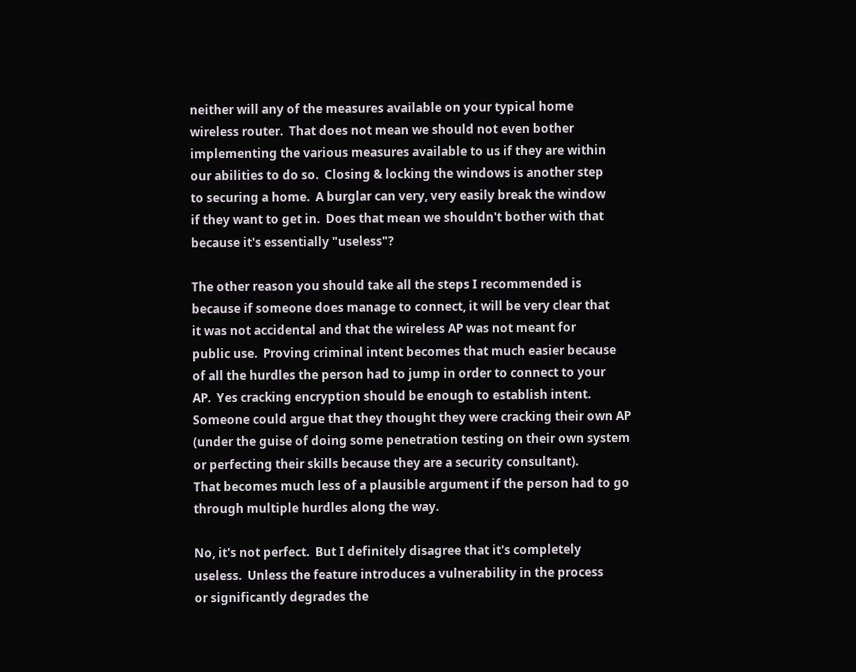neither will any of the measures available on your typical home
wireless router.  That does not mean we should not even bother
implementing the various measures available to us if they are within
our abilities to do so.  Closing & locking the windows is another step
to securing a home.  A burglar can very, very easily break the window
if they want to get in.  Does that mean we shouldn't bother with that
because it's essentially "useless"?

The other reason you should take all the steps I recommended is
because if someone does manage to connect, it will be very clear that
it was not accidental and that the wireless AP was not meant for
public use.  Proving criminal intent becomes that much easier because
of all the hurdles the person had to jump in order to connect to your
AP.  Yes cracking encryption should be enough to establish intent.
Someone could argue that they thought they were cracking their own AP
(under the guise of doing some penetration testing on their own system
or perfecting their skills because they are a security consultant).
That becomes much less of a plausible argument if the person had to go
through multiple hurdles along the way.

No, it's not perfect.  But I definitely disagree that it's completely
useless.  Unless the feature introduces a vulnerability in the process
or significantly degrades the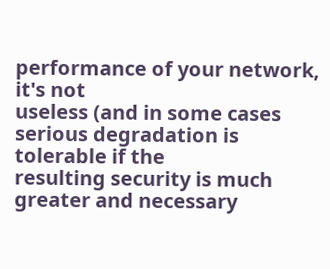performance of your network, it's not
useless (and in some cases serious degradation is tolerable if the
resulting security is much greater and necessary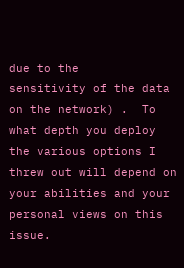due to the
sensitivity of the data on the network) .  To what depth you deploy
the various options I threw out will depend on your abilities and your
personal views on this issue.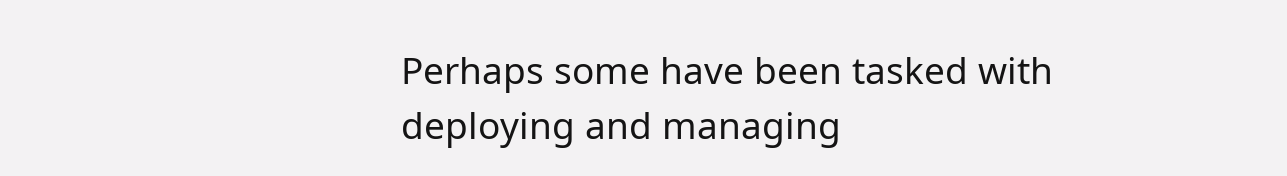Perhaps some have been tasked with deploying and managing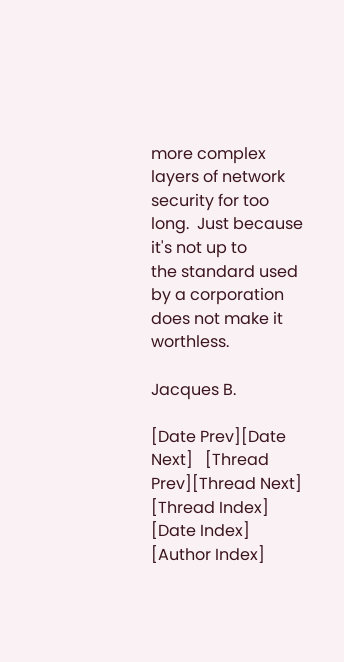more complex
layers of network security for too long.  Just because it's not up to
the standard used by a corporation does not make it worthless.

Jacques B.

[Date Prev][Date Next]   [Thread Prev][Thread Next]   [Thread Index] [Date Index] [Author Index]